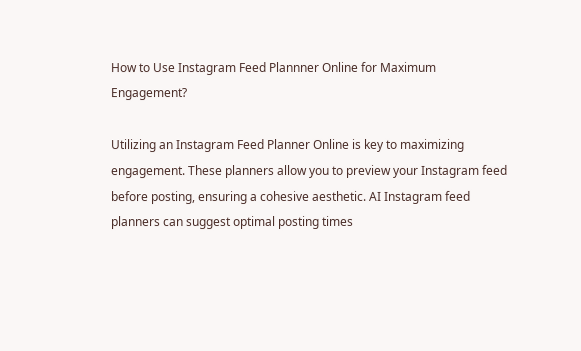How to Use Instagram Feed Plannner Online for Maximum Engagement?

Utilizing an Instagram Feed Planner Online is key to maximizing engagement. These planners allow you to preview your Instagram feed before posting, ensuring a cohesive aesthetic. AI Instagram feed planners can suggest optimal posting times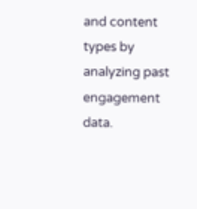and content types by analyzing past engagement data.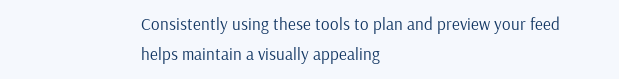Consistently using these tools to plan and preview your feed helps maintain a visually appealing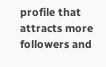profile that attracts more followers and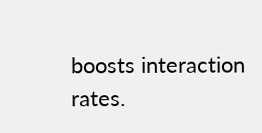boosts interaction rates.